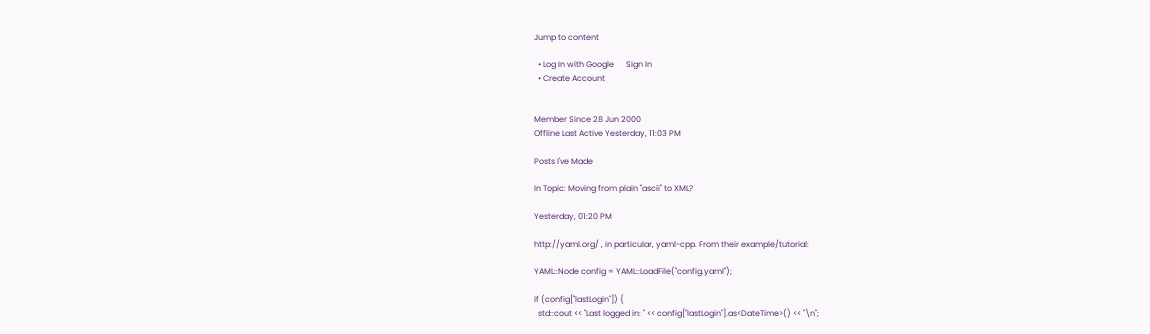Jump to content

  • Log In with Google      Sign In
  • Create Account


Member Since 28 Jun 2000
Offline Last Active Yesterday, 11:03 PM

Posts I've Made

In Topic: Moving from plain "ascii" to XML?

Yesterday, 01:20 PM

http://yaml.org/ , in particular, yaml-cpp. From their example/tutorial:

YAML::Node config = YAML::LoadFile("config.yaml");

if (config["lastLogin"]) {
  std::cout << "Last logged in: " << config["lastLogin"].as<DateTime>() << "\n";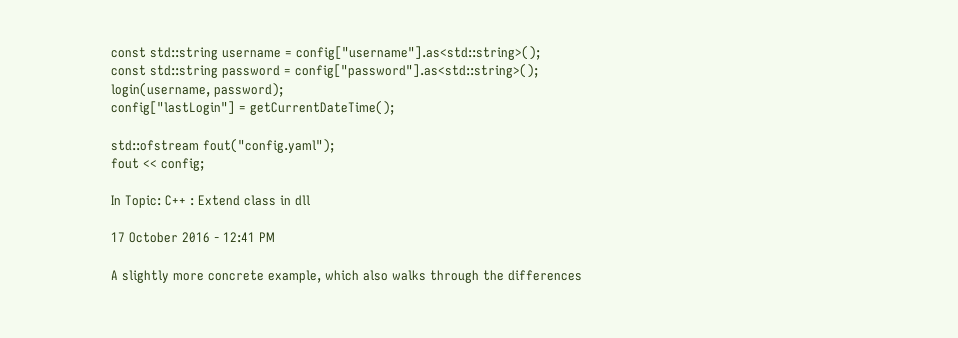const std::string username = config["username"].as<std::string>();
const std::string password = config["password"].as<std::string>();
login(username, password);
config["lastLogin"] = getCurrentDateTime();

std::ofstream fout("config.yaml");
fout << config;

In Topic: C++ : Extend class in dll

17 October 2016 - 12:41 PM

A slightly more concrete example, which also walks through the differences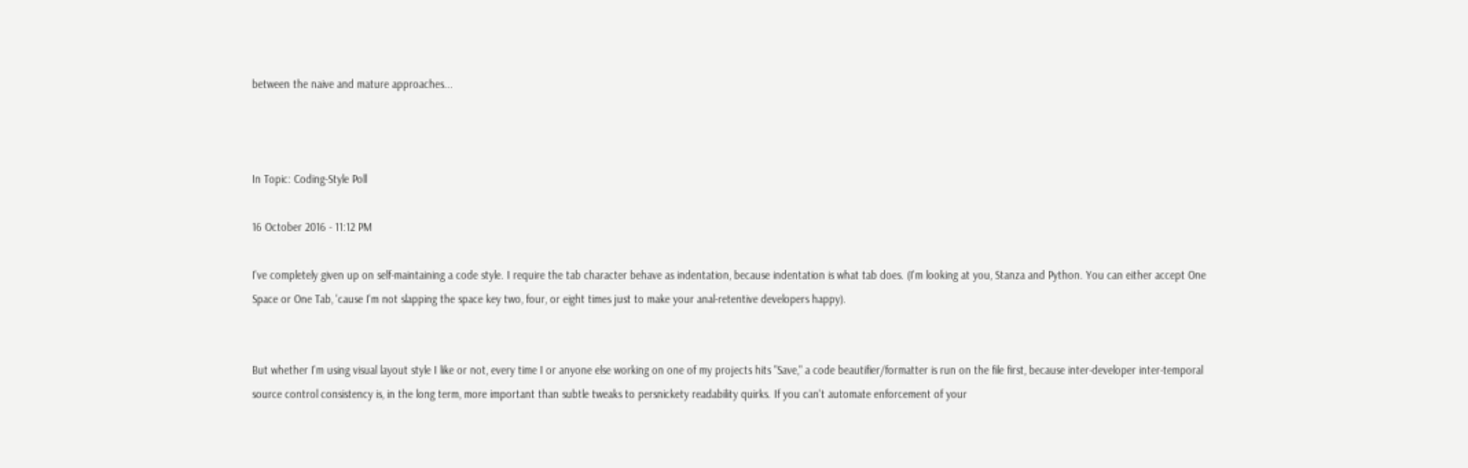between the naive and mature approaches...



In Topic: Coding-Style Poll

16 October 2016 - 11:12 PM

I've completely given up on self-maintaining a code style. I require the tab character behave as indentation, because indentation is what tab does. (I'm looking at you, Stanza and Python. You can either accept One Space or One Tab, 'cause I'm not slapping the space key two, four, or eight times just to make your anal-retentive developers happy).


But whether I'm using visual layout style I like or not, every time I or anyone else working on one of my projects hits "Save," a code beautifier/formatter is run on the file first, because inter-developer inter-temporal source control consistency is, in the long term, more important than subtle tweaks to persnickety readability quirks. If you can't automate enforcement of your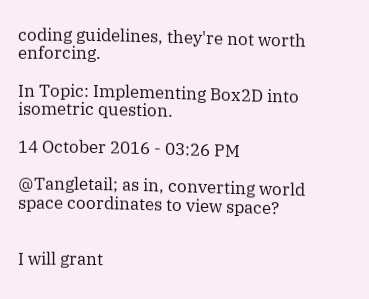coding guidelines, they're not worth enforcing.

In Topic: Implementing Box2D into isometric question.

14 October 2016 - 03:26 PM

@Tangletail; as in, converting world space coordinates to view space?


I will grant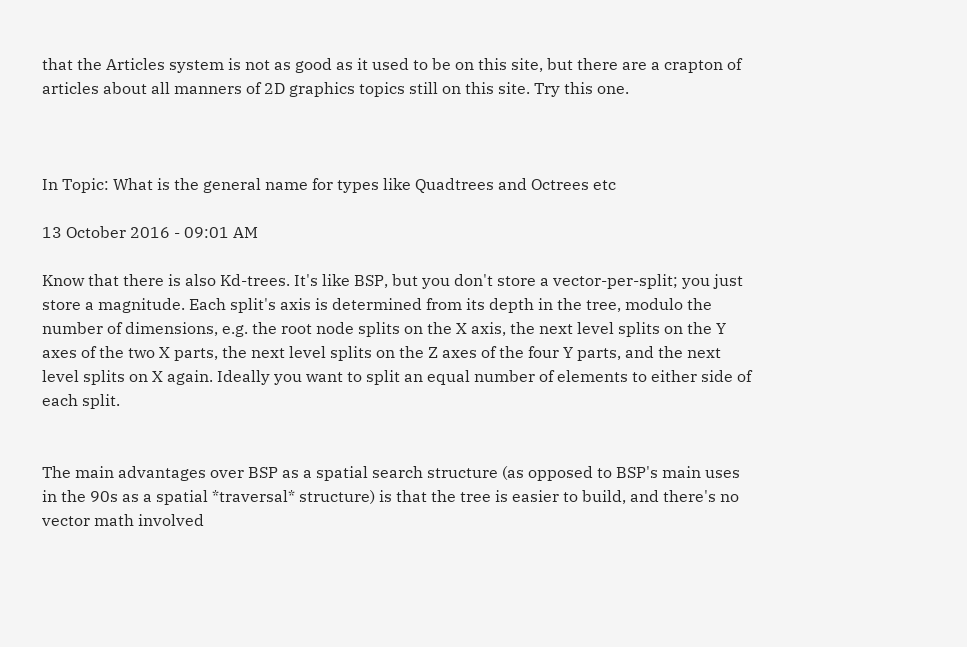that the Articles system is not as good as it used to be on this site, but there are a crapton of articles about all manners of 2D graphics topics still on this site. Try this one.



In Topic: What is the general name for types like Quadtrees and Octrees etc

13 October 2016 - 09:01 AM

Know that there is also Kd-trees. It's like BSP, but you don't store a vector-per-split; you just store a magnitude. Each split's axis is determined from its depth in the tree, modulo the number of dimensions, e.g. the root node splits on the X axis, the next level splits on the Y axes of the two X parts, the next level splits on the Z axes of the four Y parts, and the next level splits on X again. Ideally you want to split an equal number of elements to either side of each split.


The main advantages over BSP as a spatial search structure (as opposed to BSP's main uses in the 90s as a spatial *traversal* structure) is that the tree is easier to build, and there's no vector math involved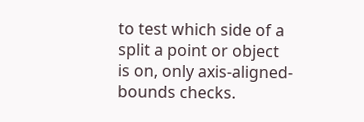to test which side of a split a point or object is on, only axis-aligned-bounds checks.